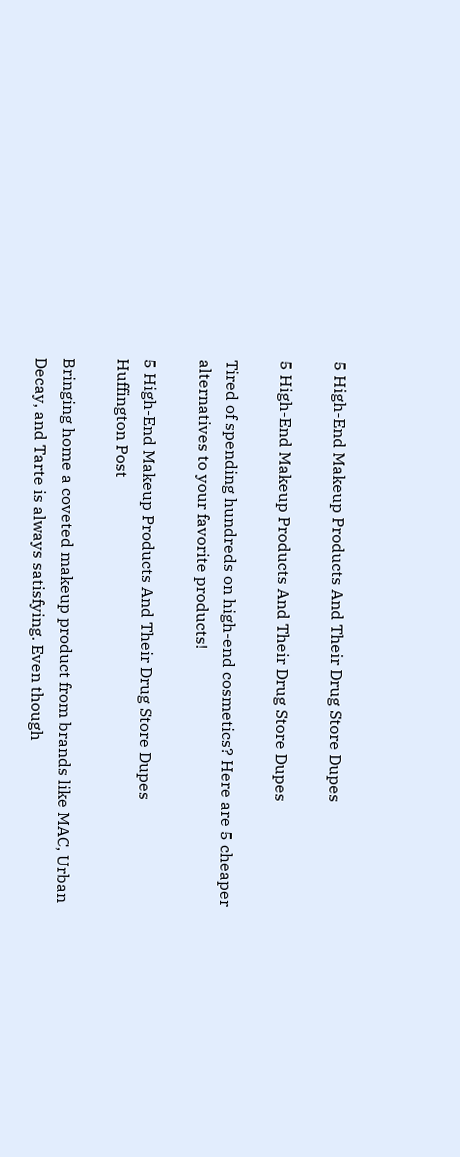5 High-End Makeup Products And Their Drug Store Dupes

5 High-End Makeup Products And Their Drug Store Dupes

Tired of spending hundreds on high-end cosmetics? Here are 5 cheaper alternatives to your favorite products!

5 High-End Makeup Products And Their Drug Store Dupes
Huffington Post

Bringing home a coveted makeup product from brands like MAC, Urban Decay, and Tarte is always satisfying. Even though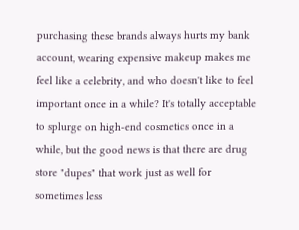purchasing these brands always hurts my bank account, wearing expensive makeup makes me feel like a celebrity, and who doesn't like to feel important once in a while? It's totally acceptable to splurge on high-end cosmetics once in a while, but the good news is that there are drug store "dupes" that work just as well for sometimes less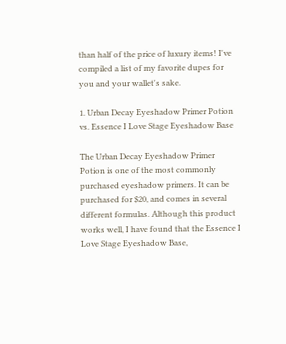than half of the price of luxury items! I've compiled a list of my favorite dupes for you and your wallet's sake.

1. Urban Decay Eyeshadow Primer Potion vs. Essence I Love Stage Eyeshadow Base

The Urban Decay Eyeshadow Primer Potion is one of the most commonly purchased eyeshadow primers. It can be purchased for $20, and comes in several different formulas. Although this product works well, I have found that the Essence I Love Stage Eyeshadow Base,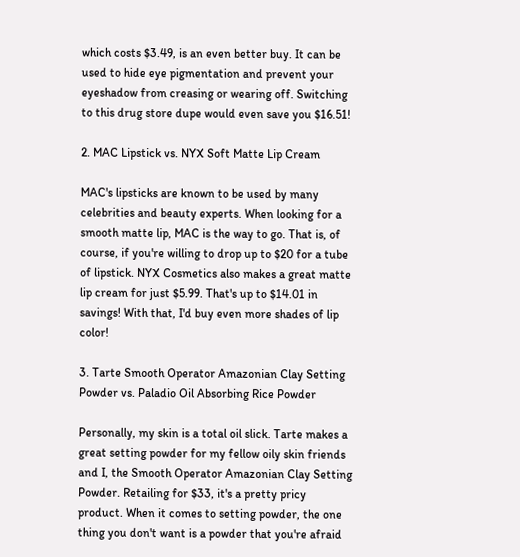which costs $3.49, is an even better buy. It can be used to hide eye pigmentation and prevent your eyeshadow from creasing or wearing off. Switching to this drug store dupe would even save you $16.51!

2. MAC Lipstick vs. NYX Soft Matte Lip Cream

MAC's lipsticks are known to be used by many celebrities and beauty experts. When looking for a smooth matte lip, MAC is the way to go. That is, of course, if you're willing to drop up to $20 for a tube of lipstick. NYX Cosmetics also makes a great matte lip cream for just $5.99. That's up to $14.01 in savings! With that, I'd buy even more shades of lip color!

3. Tarte Smooth Operator Amazonian Clay Setting Powder vs. Paladio Oil Absorbing Rice Powder

Personally, my skin is a total oil slick. Tarte makes a great setting powder for my fellow oily skin friends and I, the Smooth Operator Amazonian Clay Setting Powder. Retailing for $33, it's a pretty pricy product. When it comes to setting powder, the one thing you don't want is a powder that you're afraid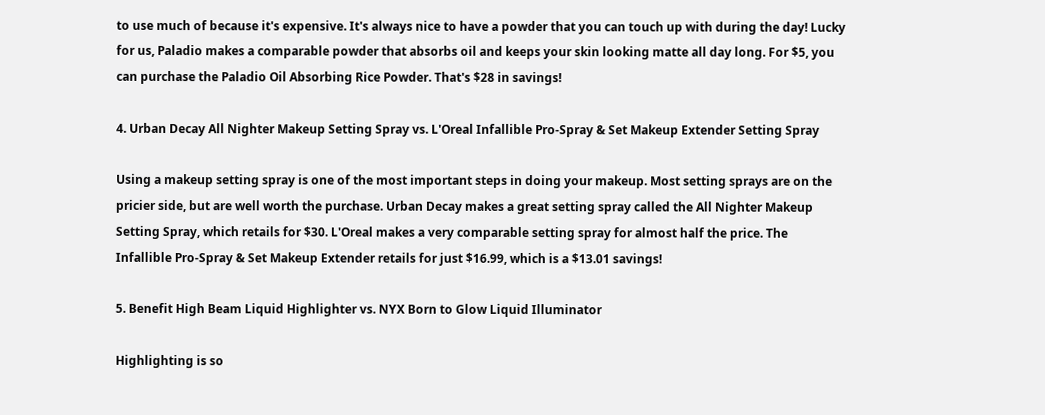to use much of because it's expensive. It's always nice to have a powder that you can touch up with during the day! Lucky for us, Paladio makes a comparable powder that absorbs oil and keeps your skin looking matte all day long. For $5, you can purchase the Paladio Oil Absorbing Rice Powder. That's $28 in savings!

4. Urban Decay All Nighter Makeup Setting Spray vs. L'Oreal Infallible Pro-Spray & Set Makeup Extender Setting Spray

Using a makeup setting spray is one of the most important steps in doing your makeup. Most setting sprays are on the pricier side, but are well worth the purchase. Urban Decay makes a great setting spray called the All Nighter Makeup Setting Spray, which retails for $30. L'Oreal makes a very comparable setting spray for almost half the price. The Infallible Pro-Spray & Set Makeup Extender retails for just $16.99, which is a $13.01 savings!

5. Benefit High Beam Liquid Highlighter vs. NYX Born to Glow Liquid Illuminator

Highlighting is so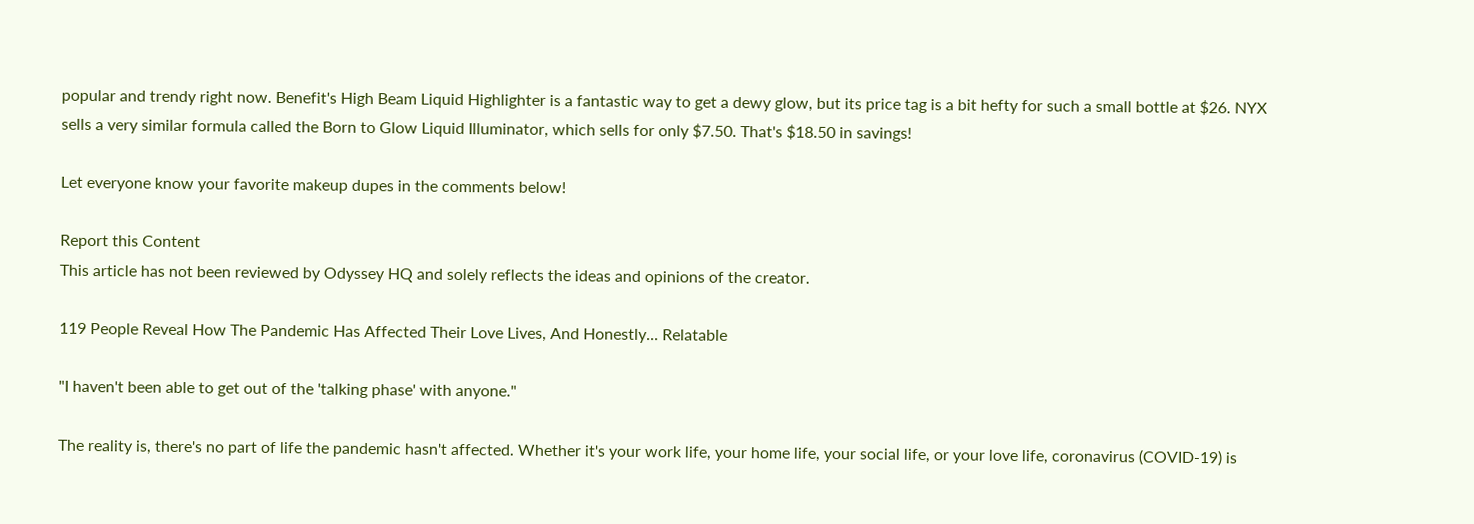popular and trendy right now. Benefit's High Beam Liquid Highlighter is a fantastic way to get a dewy glow, but its price tag is a bit hefty for such a small bottle at $26. NYX sells a very similar formula called the Born to Glow Liquid Illuminator, which sells for only $7.50. That's $18.50 in savings!

Let everyone know your favorite makeup dupes in the comments below!

Report this Content
This article has not been reviewed by Odyssey HQ and solely reflects the ideas and opinions of the creator.

119 People Reveal How The Pandemic Has Affected Their Love Lives, And Honestly... Relatable

"I haven't been able to get out of the 'talking phase' with anyone."

The reality is, there's no part of life the pandemic hasn't affected. Whether it's your work life, your home life, your social life, or your love life, coronavirus (COVID-19) is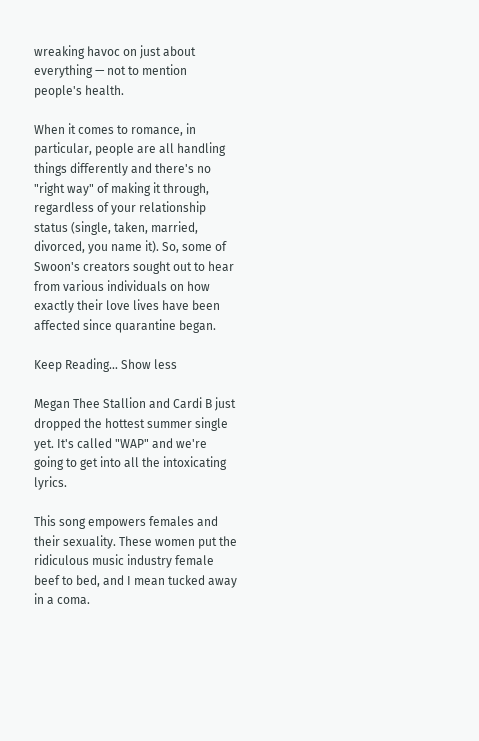wreaking havoc on just about everything — not to mention people's health.

When it comes to romance, in particular, people are all handling things differently and there's no "right way" of making it through, regardless of your relationship status (single, taken, married, divorced, you name it). So, some of Swoon's creators sought out to hear from various individuals on how exactly their love lives have been affected since quarantine began.

Keep Reading... Show less

Megan Thee Stallion and Cardi B just dropped the hottest summer single yet. It's called "WAP" and we're going to get into all the intoxicating lyrics.

This song empowers females and their sexuality. These women put the ridiculous music industry female beef to bed, and I mean tucked away in a coma.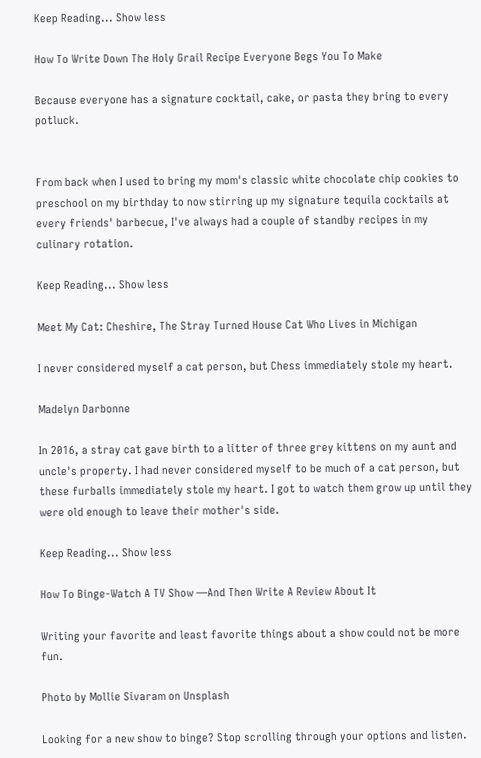Keep Reading... Show less

How To Write Down The Holy Grail Recipe Everyone Begs You To Make

Because everyone has a signature cocktail, cake, or pasta they bring to every potluck.


From back when I used to bring my mom's classic white chocolate chip cookies to preschool on my birthday to now stirring up my signature tequila cocktails at every friends' barbecue, I've always had a couple of standby recipes in my culinary rotation.

Keep Reading... Show less

Meet My Cat: Cheshire, The Stray Turned House Cat Who Lives in Michigan

I never considered myself a cat person, but Chess immediately stole my heart.

Madelyn Darbonne

In 2016, a stray cat gave birth to a litter of three grey kittens on my aunt and uncle's property. I had never considered myself to be much of a cat person, but these furballs immediately stole my heart. I got to watch them grow up until they were old enough to leave their mother's side.

Keep Reading... Show less

How To Binge-Watch A TV Show —And Then Write A Review About It

Writing your favorite and least favorite things about a show could not be more fun.

Photo by Mollie Sivaram on Unsplash

Looking for a new show to binge? Stop scrolling through your options and listen.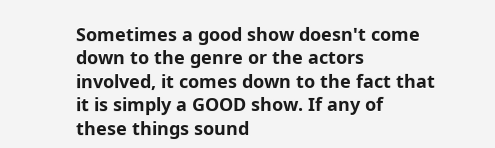Sometimes a good show doesn't come down to the genre or the actors involved, it comes down to the fact that it is simply a GOOD show. If any of these things sound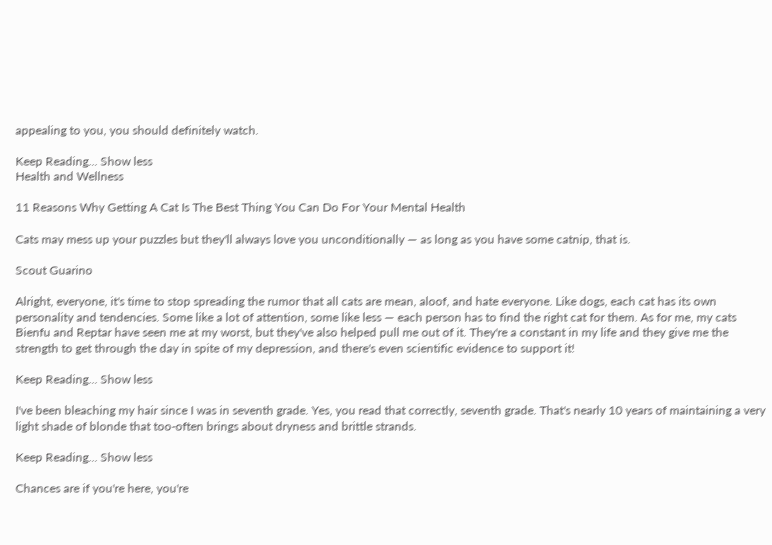appealing to you, you should definitely watch.

Keep Reading... Show less
Health and Wellness

11 Reasons Why Getting A Cat Is The Best Thing You Can Do For Your Mental Health

Cats may mess up your puzzles but they'll always love you unconditionally — as long as you have some catnip, that is.

Scout Guarino

Alright, everyone, it's time to stop spreading the rumor that all cats are mean, aloof, and hate everyone. Like dogs, each cat has its own personality and tendencies. Some like a lot of attention, some like less — each person has to find the right cat for them. As for me, my cats Bienfu and Reptar have seen me at my worst, but they've also helped pull me out of it. They're a constant in my life and they give me the strength to get through the day in spite of my depression, and there's even scientific evidence to support it!

Keep Reading... Show less

I've been bleaching my hair since I was in seventh grade. Yes, you read that correctly, seventh grade. That's nearly 10 years of maintaining a very light shade of blonde that too-often brings about dryness and brittle strands.

Keep Reading... Show less

Chances are if you're here, you're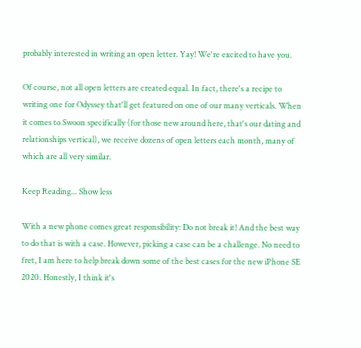probably interested in writing an open letter. Yay! We're excited to have you.

Of course, not all open letters are created equal. In fact, there's a recipe to writing one for Odyssey that'll get featured on one of our many verticals. When it comes to Swoon specifically (for those new around here, that's our dating and relationships vertical), we receive dozens of open letters each month, many of which are all very similar.

Keep Reading... Show less

With a new phone comes great responsibility: Do not break it! And the best way to do that is with a case. However, picking a case can be a challenge. No need to fret, I am here to help break down some of the best cases for the new iPhone SE 2020. Honestly, I think it's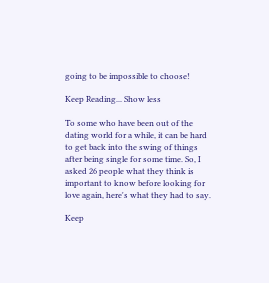going to be impossible to choose!

Keep Reading... Show less

To some who have been out of the dating world for a while, it can be hard to get back into the swing of things after being single for some time. So, I asked 26 people what they think is important to know before looking for love again, here's what they had to say.

Keep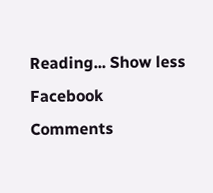Reading... Show less
Facebook Comments